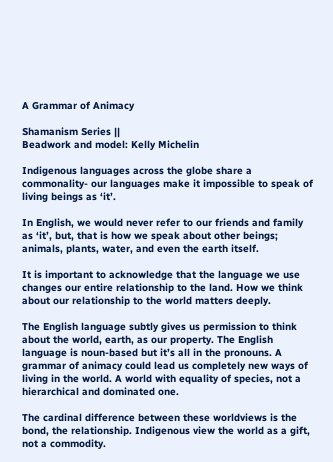A Grammar of Animacy

Shamanism Series ||
Beadwork and model: Kelly Michelin

Indigenous languages across the globe share a commonality- our languages make it impossible to speak of living beings as ‘it’.

In English, we would never refer to our friends and family as ‘it’, but, that is how we speak about other beings; animals, plants, water, and even the earth itself.

It is important to acknowledge that the language we use changes our entire relationship to the land. How we think about our relationship to the world matters deeply.

The English language subtly gives us permission to think about the world, earth, as our property. The English language is noun-based but it’s all in the pronouns. A grammar of animacy could lead us completely new ways of living in the world. A world with equality of species, not a hierarchical and dominated one.

The cardinal difference between these worldviews is the bond, the relationship. Indigenous view the world as a gift, not a commodity.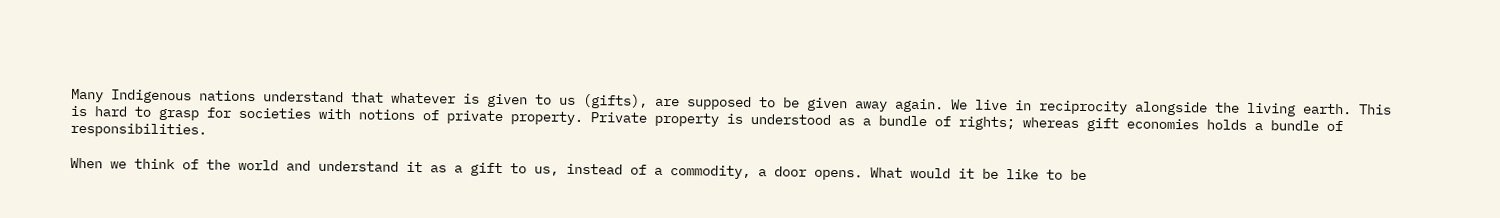Many Indigenous nations understand that whatever is given to us (gifts), are supposed to be given away again. We live in reciprocity alongside the living earth. This is hard to grasp for societies with notions of private property. Private property is understood as a bundle of rights; whereas gift economies holds a bundle of responsibilities.

When we think of the world and understand it as a gift to us, instead of a commodity, a door opens. What would it be like to be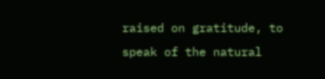raised on gratitude, to speak of the natural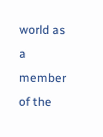world as a member of the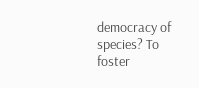democracy of species? To foster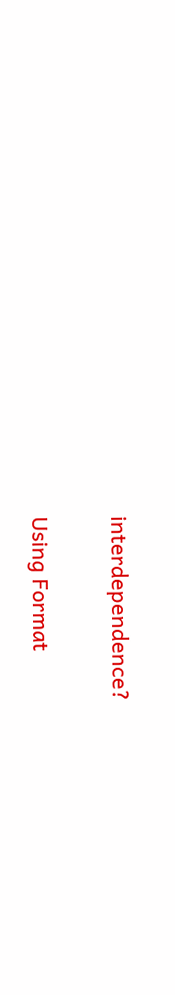interdependence?

Using Format